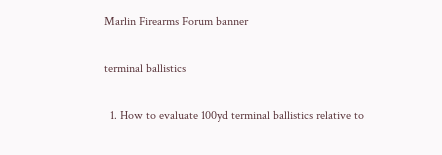Marlin Firearms Forum banner

terminal ballistics

  1. How to evaluate 100yd terminal ballistics relative to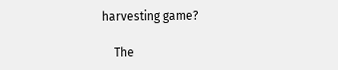harvesting game?

    The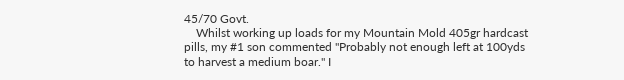45/70 Govt.
    Whilst working up loads for my Mountain Mold 405gr hardcast pills, my #1 son commented "Probably not enough left at 100yds to harvest a medium boar." I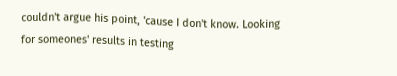couldn't argue his point, 'cause I don't know. Looking for someones' results in testing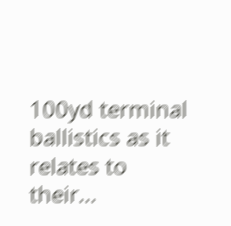100yd terminal ballistics as it relates to their...